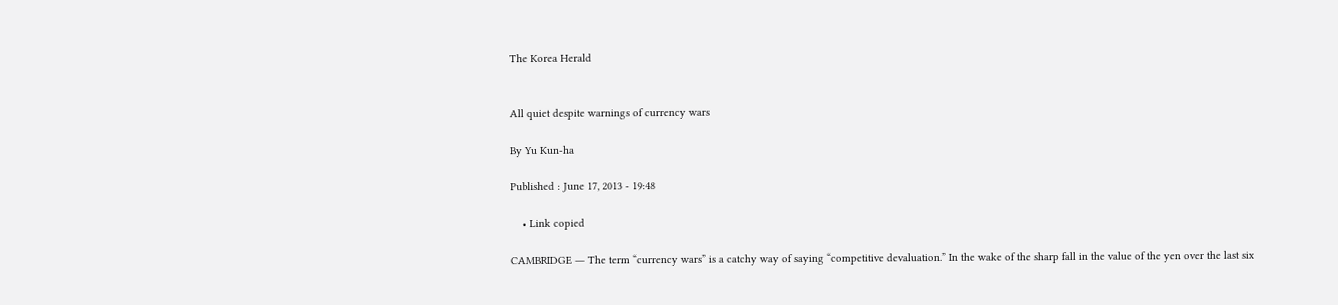The Korea Herald


All quiet despite warnings of currency wars

By Yu Kun-ha

Published : June 17, 2013 - 19:48

    • Link copied

CAMBRIDGE ― The term “currency wars” is a catchy way of saying “competitive devaluation.” In the wake of the sharp fall in the value of the yen over the last six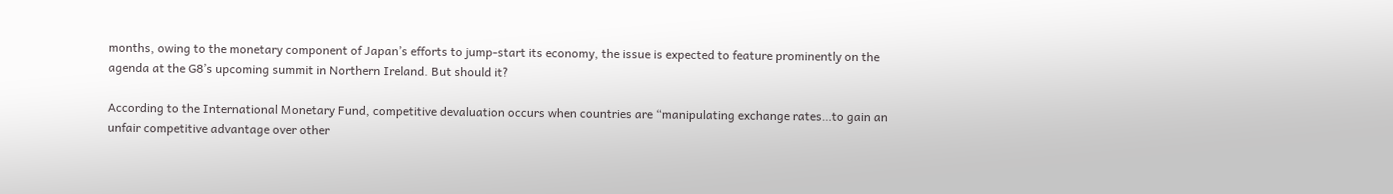months, owing to the monetary component of Japan’s efforts to jump-start its economy, the issue is expected to feature prominently on the agenda at the G8’s upcoming summit in Northern Ireland. But should it?

According to the International Monetary Fund, competitive devaluation occurs when countries are “manipulating exchange rates…to gain an unfair competitive advantage over other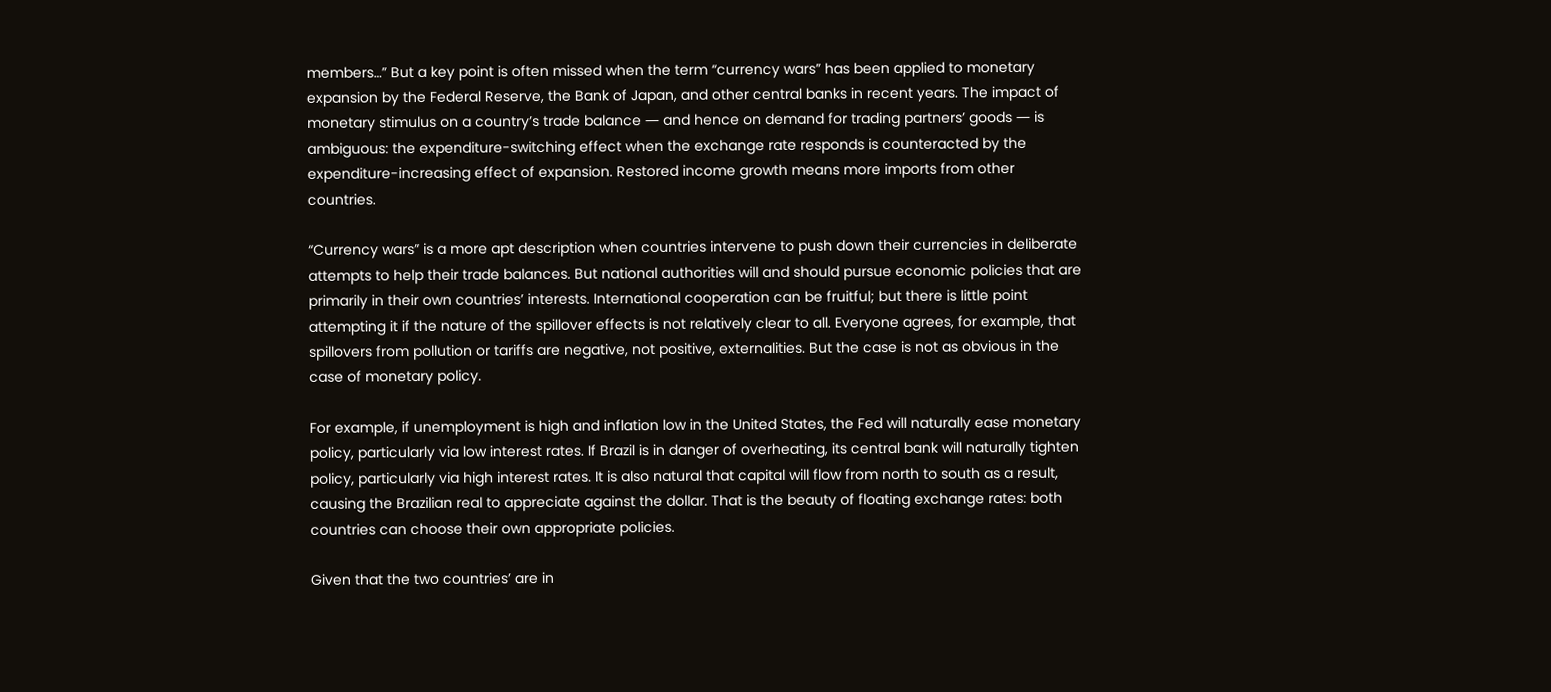members…” But a key point is often missed when the term “currency wars” has been applied to monetary expansion by the Federal Reserve, the Bank of Japan, and other central banks in recent years. The impact of monetary stimulus on a country’s trade balance ― and hence on demand for trading partners’ goods ― is ambiguous: the expenditure-switching effect when the exchange rate responds is counteracted by the expenditure-increasing effect of expansion. Restored income growth means more imports from other countries.

“Currency wars” is a more apt description when countries intervene to push down their currencies in deliberate attempts to help their trade balances. But national authorities will and should pursue economic policies that are primarily in their own countries’ interests. International cooperation can be fruitful; but there is little point attempting it if the nature of the spillover effects is not relatively clear to all. Everyone agrees, for example, that spillovers from pollution or tariffs are negative, not positive, externalities. But the case is not as obvious in the case of monetary policy.

For example, if unemployment is high and inflation low in the United States, the Fed will naturally ease monetary policy, particularly via low interest rates. If Brazil is in danger of overheating, its central bank will naturally tighten policy, particularly via high interest rates. It is also natural that capital will flow from north to south as a result, causing the Brazilian real to appreciate against the dollar. That is the beauty of floating exchange rates: both countries can choose their own appropriate policies.

Given that the two countries’ are in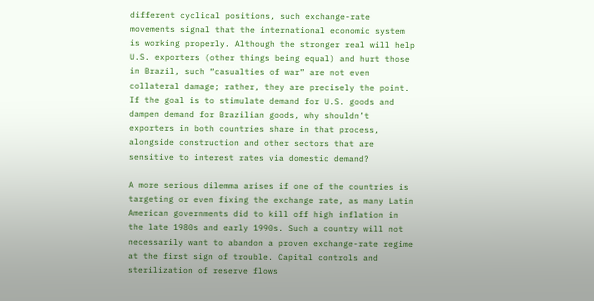different cyclical positions, such exchange-rate movements signal that the international economic system is working properly. Although the stronger real will help U.S. exporters (other things being equal) and hurt those in Brazil, such “casualties of war” are not even collateral damage; rather, they are precisely the point. If the goal is to stimulate demand for U.S. goods and dampen demand for Brazilian goods, why shouldn’t exporters in both countries share in that process, alongside construction and other sectors that are sensitive to interest rates via domestic demand?

A more serious dilemma arises if one of the countries is targeting or even fixing the exchange rate, as many Latin American governments did to kill off high inflation in the late 1980s and early 1990s. Such a country will not necessarily want to abandon a proven exchange-rate regime at the first sign of trouble. Capital controls and sterilization of reserve flows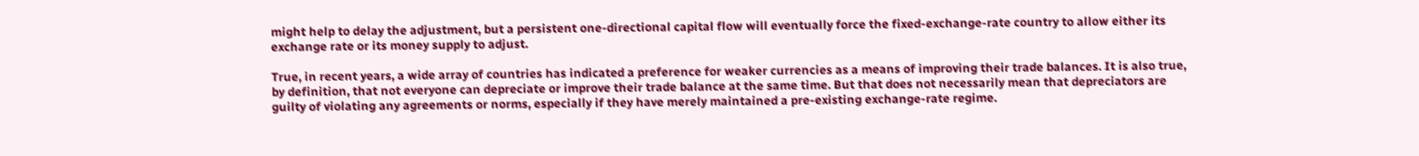might help to delay the adjustment, but a persistent one-directional capital flow will eventually force the fixed-exchange-rate country to allow either its exchange rate or its money supply to adjust.

True, in recent years, a wide array of countries has indicated a preference for weaker currencies as a means of improving their trade balances. It is also true, by definition, that not everyone can depreciate or improve their trade balance at the same time. But that does not necessarily mean that depreciators are guilty of violating any agreements or norms, especially if they have merely maintained a pre-existing exchange-rate regime.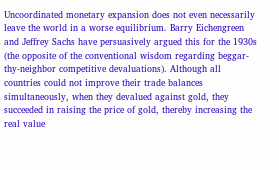Uncoordinated monetary expansion does not even necessarily leave the world in a worse equilibrium. Barry Eichengreen and Jeffrey Sachs have persuasively argued this for the 1930s (the opposite of the conventional wisdom regarding beggar-thy-neighbor competitive devaluations). Although all countries could not improve their trade balances simultaneously, when they devalued against gold, they succeeded in raising the price of gold, thereby increasing the real value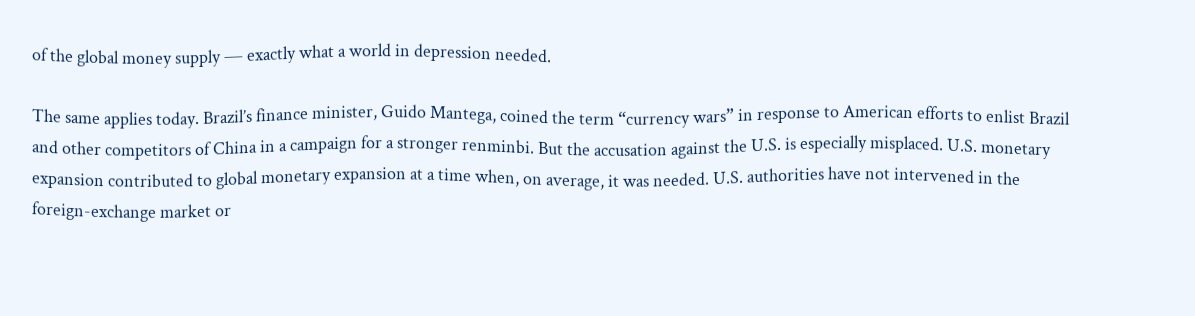of the global money supply ― exactly what a world in depression needed.

The same applies today. Brazil’s finance minister, Guido Mantega, coined the term “currency wars” in response to American efforts to enlist Brazil and other competitors of China in a campaign for a stronger renminbi. But the accusation against the U.S. is especially misplaced. U.S. monetary expansion contributed to global monetary expansion at a time when, on average, it was needed. U.S. authorities have not intervened in the foreign-exchange market or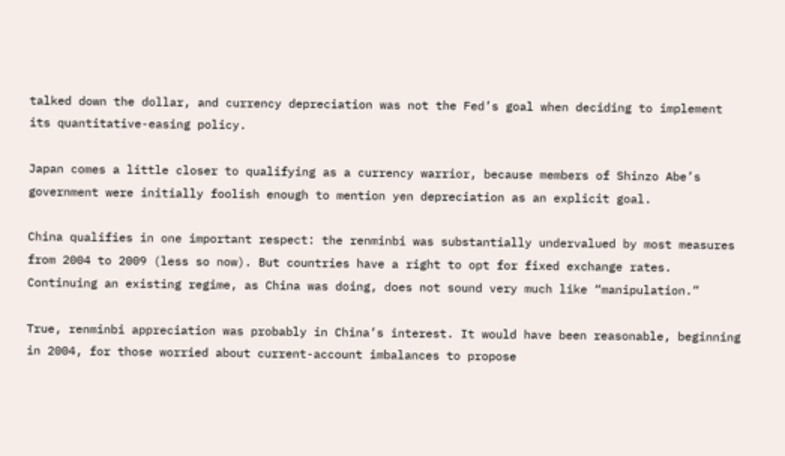talked down the dollar, and currency depreciation was not the Fed’s goal when deciding to implement its quantitative-easing policy.

Japan comes a little closer to qualifying as a currency warrior, because members of Shinzo Abe’s government were initially foolish enough to mention yen depreciation as an explicit goal.

China qualifies in one important respect: the renminbi was substantially undervalued by most measures from 2004 to 2009 (less so now). But countries have a right to opt for fixed exchange rates. Continuing an existing regime, as China was doing, does not sound very much like “manipulation.”

True, renminbi appreciation was probably in China’s interest. It would have been reasonable, beginning in 2004, for those worried about current-account imbalances to propose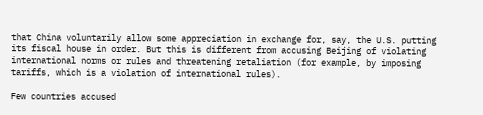that China voluntarily allow some appreciation in exchange for, say, the U.S. putting its fiscal house in order. But this is different from accusing Beijing of violating international norms or rules and threatening retaliation (for example, by imposing tariffs, which is a violation of international rules).

Few countries accused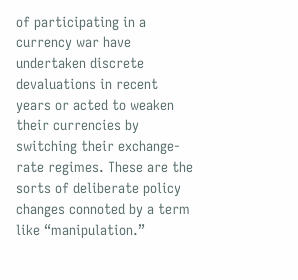of participating in a currency war have undertaken discrete devaluations in recent years or acted to weaken their currencies by switching their exchange-rate regimes. These are the sorts of deliberate policy changes connoted by a term like “manipulation.”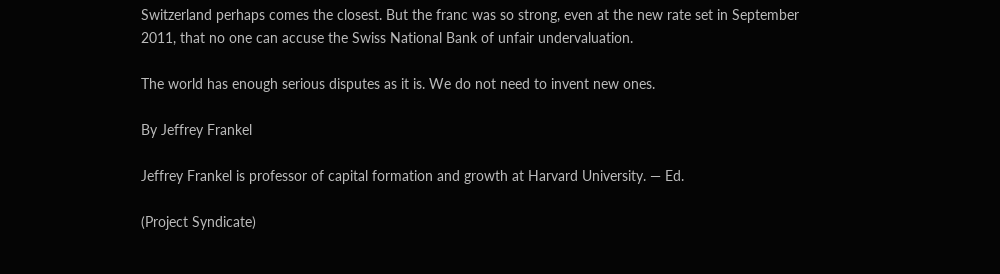Switzerland perhaps comes the closest. But the franc was so strong, even at the new rate set in September 2011, that no one can accuse the Swiss National Bank of unfair undervaluation.

The world has enough serious disputes as it is. We do not need to invent new ones.

By Jeffrey Frankel

Jeffrey Frankel is professor of capital formation and growth at Harvard University. ― Ed.

(Project Syndicate)